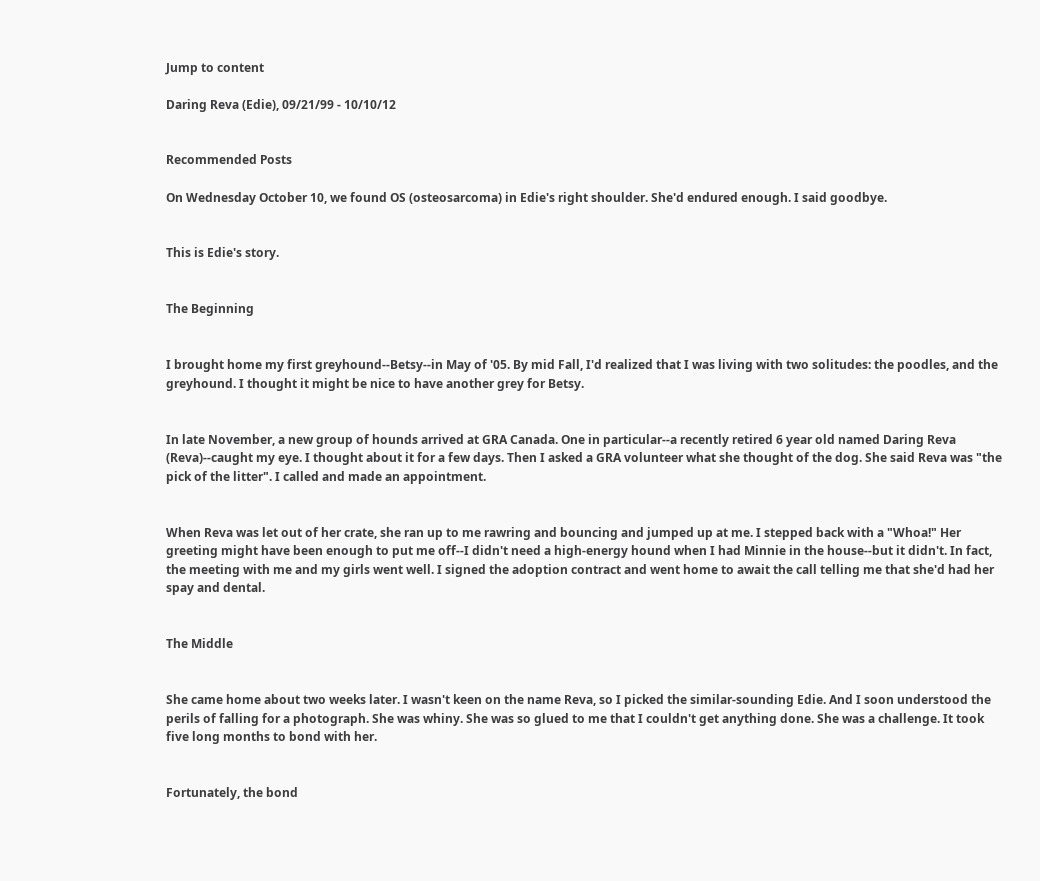Jump to content

Daring Reva (Edie), 09/21/99 - 10/10/12


Recommended Posts

On Wednesday October 10, we found OS (osteosarcoma) in Edie's right shoulder. She'd endured enough. I said goodbye.


This is Edie's story.


The Beginning


I brought home my first greyhound--Betsy--in May of '05. By mid Fall, I'd realized that I was living with two solitudes: the poodles, and the greyhound. I thought it might be nice to have another grey for Betsy.


In late November, a new group of hounds arrived at GRA Canada. One in particular--a recently retired 6 year old named Daring Reva (Reva)--caught my eye. I thought about it for a few days. Then I asked a GRA volunteer what she thought of the dog. She said Reva was "the pick of the litter". I called and made an appointment.


When Reva was let out of her crate, she ran up to me rawring and bouncing and jumped up at me. I stepped back with a "Whoa!" Her greeting might have been enough to put me off--I didn't need a high-energy hound when I had Minnie in the house--but it didn't. In fact, the meeting with me and my girls went well. I signed the adoption contract and went home to await the call telling me that she'd had her spay and dental.


The Middle


She came home about two weeks later. I wasn't keen on the name Reva, so I picked the similar-sounding Edie. And I soon understood the perils of falling for a photograph. She was whiny. She was so glued to me that I couldn't get anything done. She was a challenge. It took five long months to bond with her.


Fortunately, the bond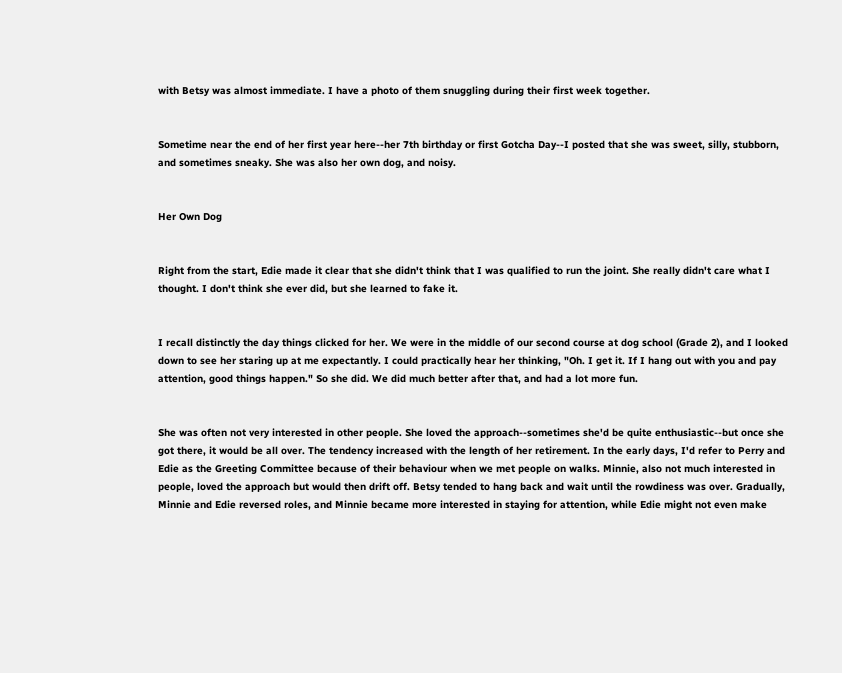with Betsy was almost immediate. I have a photo of them snuggling during their first week together.


Sometime near the end of her first year here--her 7th birthday or first Gotcha Day--I posted that she was sweet, silly, stubborn, and sometimes sneaky. She was also her own dog, and noisy.


Her Own Dog


Right from the start, Edie made it clear that she didn't think that I was qualified to run the joint. She really didn't care what I thought. I don't think she ever did, but she learned to fake it.


I recall distinctly the day things clicked for her. We were in the middle of our second course at dog school (Grade 2), and I looked down to see her staring up at me expectantly. I could practically hear her thinking, "Oh. I get it. If I hang out with you and pay attention, good things happen." So she did. We did much better after that, and had a lot more fun.


She was often not very interested in other people. She loved the approach--sometimes she'd be quite enthusiastic--but once she got there, it would be all over. The tendency increased with the length of her retirement. In the early days, I'd refer to Perry and Edie as the Greeting Committee because of their behaviour when we met people on walks. Minnie, also not much interested in people, loved the approach but would then drift off. Betsy tended to hang back and wait until the rowdiness was over. Gradually, Minnie and Edie reversed roles, and Minnie became more interested in staying for attention, while Edie might not even make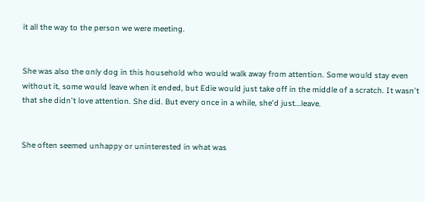it all the way to the person we were meeting.


She was also the only dog in this household who would walk away from attention. Some would stay even without it, some would leave when it ended, but Edie would just take off in the middle of a scratch. It wasn't that she didn't love attention. She did. But every once in a while, she'd just...leave.


She often seemed unhappy or uninterested in what was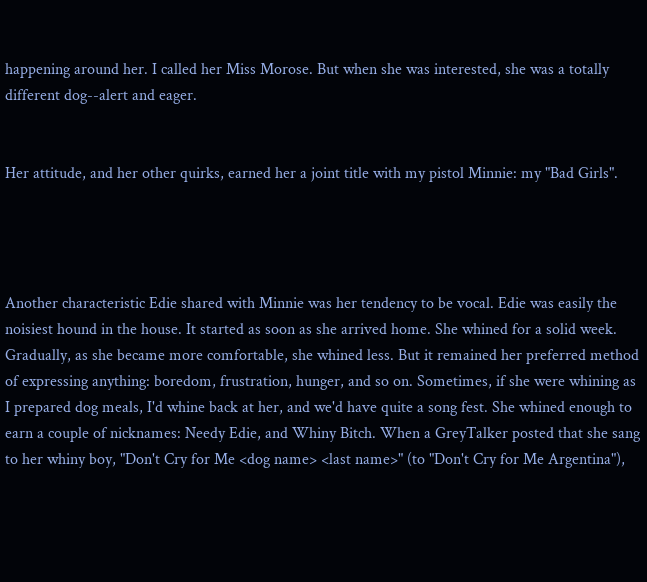happening around her. I called her Miss Morose. But when she was interested, she was a totally different dog--alert and eager.


Her attitude, and her other quirks, earned her a joint title with my pistol Minnie: my "Bad Girls".




Another characteristic Edie shared with Minnie was her tendency to be vocal. Edie was easily the noisiest hound in the house. It started as soon as she arrived home. She whined for a solid week. Gradually, as she became more comfortable, she whined less. But it remained her preferred method of expressing anything: boredom, frustration, hunger, and so on. Sometimes, if she were whining as I prepared dog meals, I'd whine back at her, and we'd have quite a song fest. She whined enough to earn a couple of nicknames: Needy Edie, and Whiny Bitch. When a GreyTalker posted that she sang to her whiny boy, "Don't Cry for Me <dog name> <last name>" (to "Don't Cry for Me Argentina"),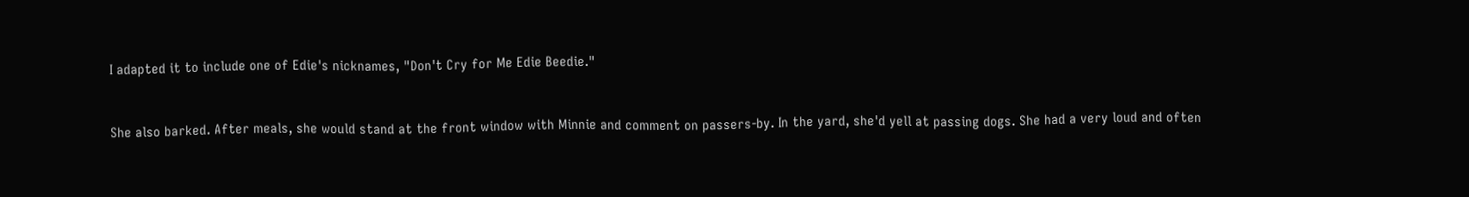I adapted it to include one of Edie's nicknames, "Don't Cry for Me Edie Beedie."


She also barked. After meals, she would stand at the front window with Minnie and comment on passers-by. In the yard, she'd yell at passing dogs. She had a very loud and often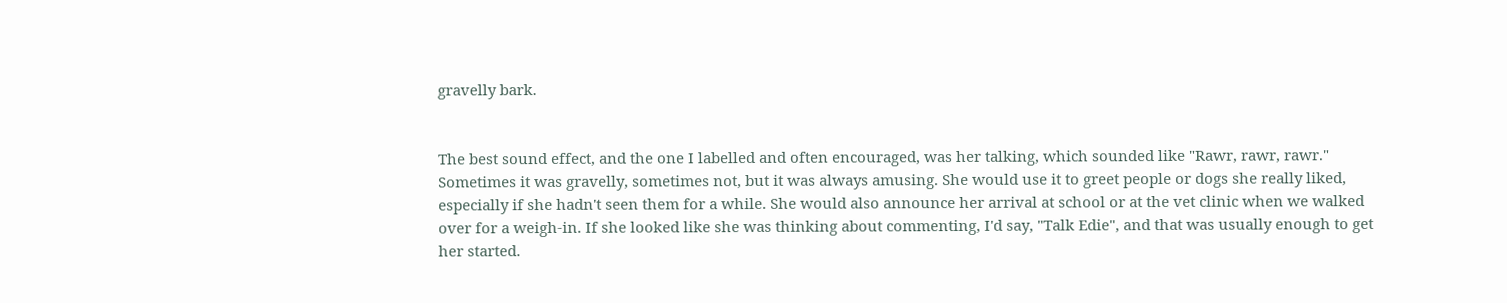gravelly bark.


The best sound effect, and the one I labelled and often encouraged, was her talking, which sounded like "Rawr, rawr, rawr." Sometimes it was gravelly, sometimes not, but it was always amusing. She would use it to greet people or dogs she really liked, especially if she hadn't seen them for a while. She would also announce her arrival at school or at the vet clinic when we walked over for a weigh-in. If she looked like she was thinking about commenting, I'd say, "Talk Edie", and that was usually enough to get her started.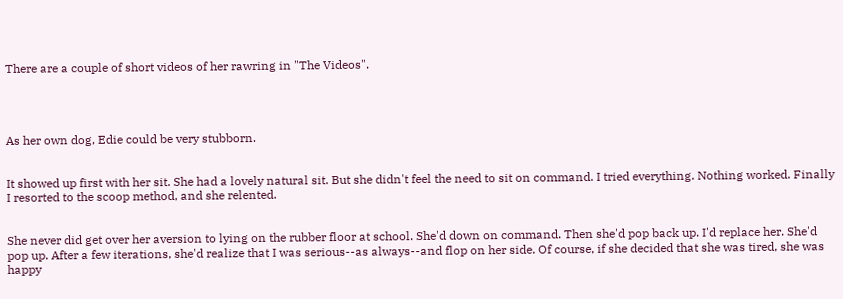There are a couple of short videos of her rawring in "The Videos".




As her own dog, Edie could be very stubborn.


It showed up first with her sit. She had a lovely natural sit. But she didn't feel the need to sit on command. I tried everything. Nothing worked. Finally I resorted to the scoop method, and she relented.


She never did get over her aversion to lying on the rubber floor at school. She'd down on command. Then she'd pop back up. I'd replace her. She'd pop up. After a few iterations, she'd realize that I was serious--as always--and flop on her side. Of course, if she decided that she was tired, she was happy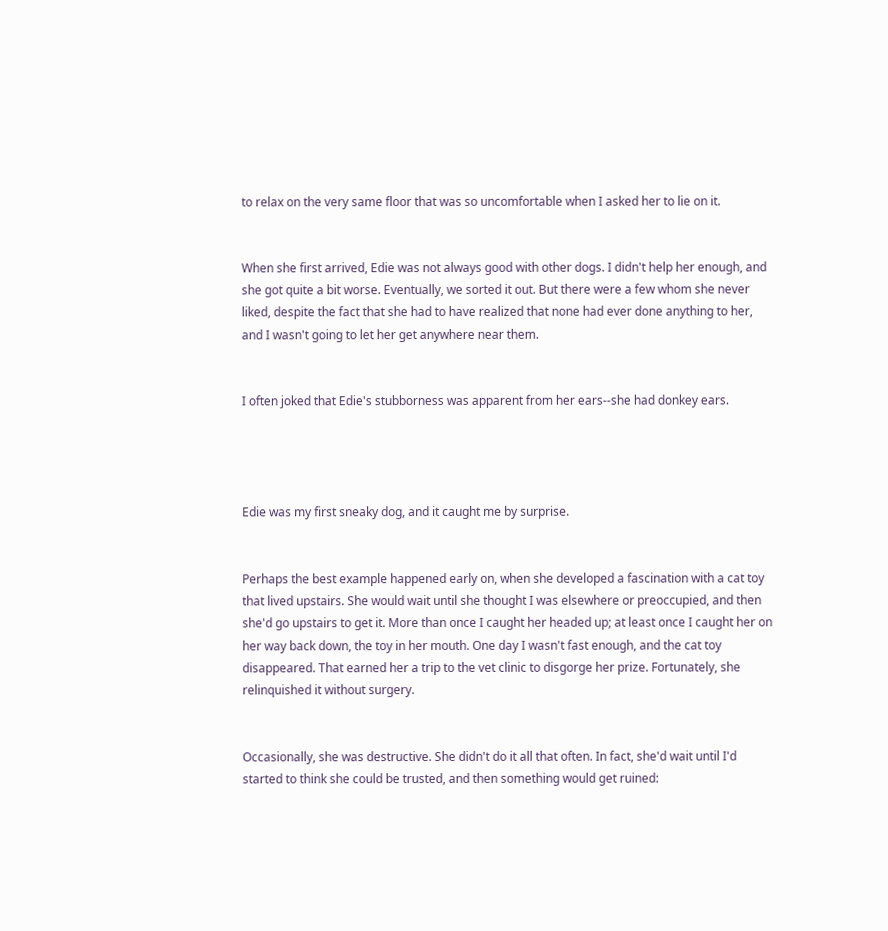to relax on the very same floor that was so uncomfortable when I asked her to lie on it.


When she first arrived, Edie was not always good with other dogs. I didn't help her enough, and she got quite a bit worse. Eventually, we sorted it out. But there were a few whom she never liked, despite the fact that she had to have realized that none had ever done anything to her, and I wasn't going to let her get anywhere near them.


I often joked that Edie's stubborness was apparent from her ears--she had donkey ears.




Edie was my first sneaky dog, and it caught me by surprise.


Perhaps the best example happened early on, when she developed a fascination with a cat toy that lived upstairs. She would wait until she thought I was elsewhere or preoccupied, and then she'd go upstairs to get it. More than once I caught her headed up; at least once I caught her on her way back down, the toy in her mouth. One day I wasn't fast enough, and the cat toy disappeared. That earned her a trip to the vet clinic to disgorge her prize. Fortunately, she relinquished it without surgery.


Occasionally, she was destructive. She didn't do it all that often. In fact, she'd wait until I'd started to think she could be trusted, and then something would get ruined: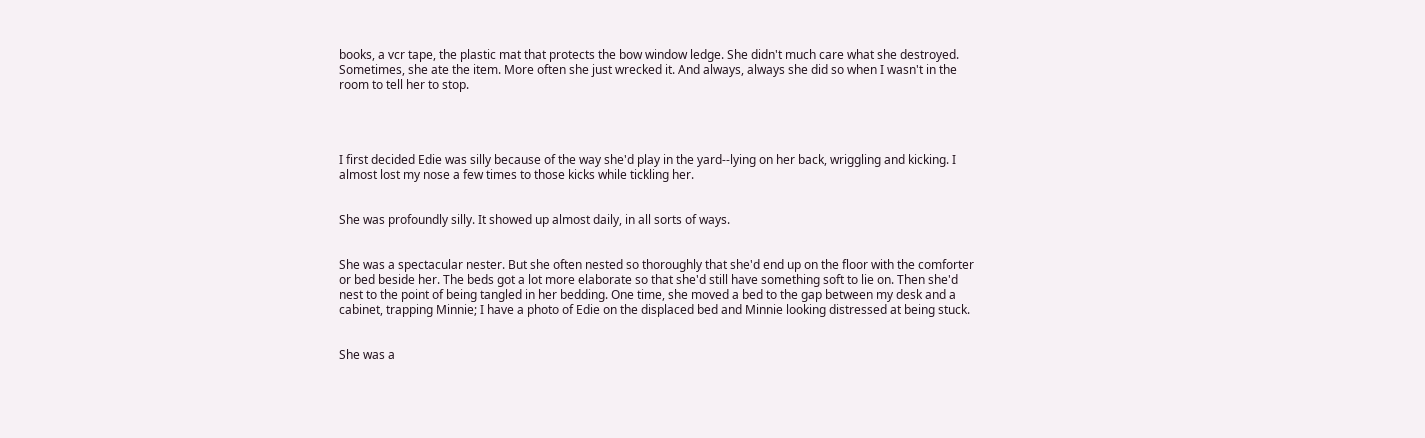books, a vcr tape, the plastic mat that protects the bow window ledge. She didn't much care what she destroyed. Sometimes, she ate the item. More often she just wrecked it. And always, always she did so when I wasn't in the room to tell her to stop.




I first decided Edie was silly because of the way she'd play in the yard--lying on her back, wriggling and kicking. I almost lost my nose a few times to those kicks while tickling her.


She was profoundly silly. It showed up almost daily, in all sorts of ways.


She was a spectacular nester. But she often nested so thoroughly that she'd end up on the floor with the comforter or bed beside her. The beds got a lot more elaborate so that she'd still have something soft to lie on. Then she'd nest to the point of being tangled in her bedding. One time, she moved a bed to the gap between my desk and a cabinet, trapping Minnie; I have a photo of Edie on the displaced bed and Minnie looking distressed at being stuck.


She was a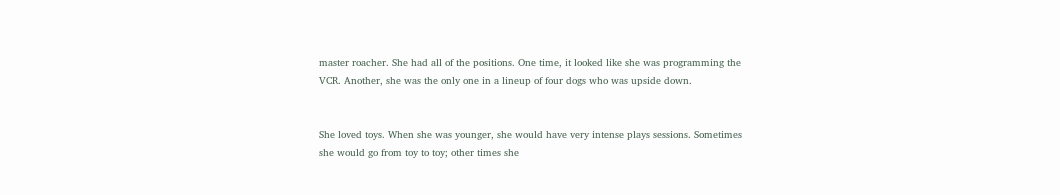master roacher. She had all of the positions. One time, it looked like she was programming the VCR. Another, she was the only one in a lineup of four dogs who was upside down.


She loved toys. When she was younger, she would have very intense plays sessions. Sometimes she would go from toy to toy; other times she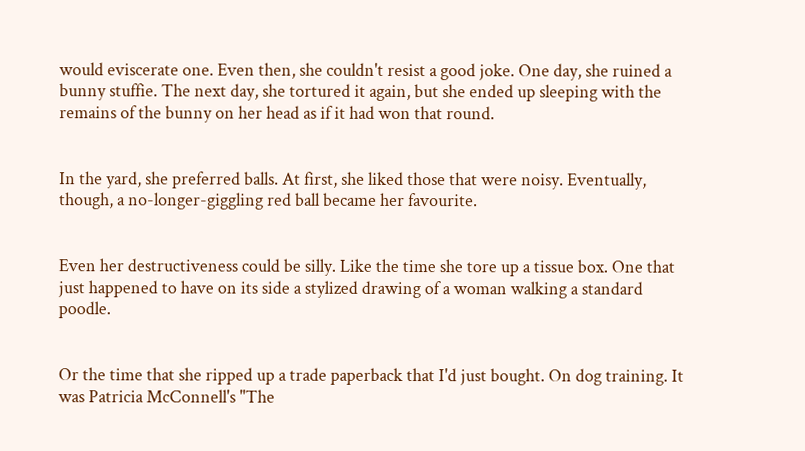would eviscerate one. Even then, she couldn't resist a good joke. One day, she ruined a bunny stuffie. The next day, she tortured it again, but she ended up sleeping with the remains of the bunny on her head as if it had won that round.


In the yard, she preferred balls. At first, she liked those that were noisy. Eventually, though, a no-longer-giggling red ball became her favourite.


Even her destructiveness could be silly. Like the time she tore up a tissue box. One that just happened to have on its side a stylized drawing of a woman walking a standard poodle.


Or the time that she ripped up a trade paperback that I'd just bought. On dog training. It was Patricia McConnell's "The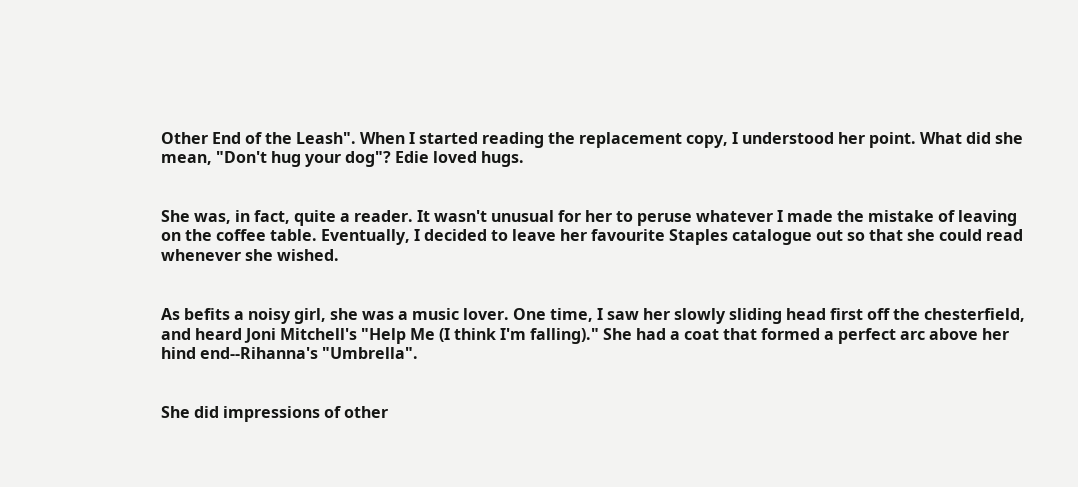Other End of the Leash". When I started reading the replacement copy, I understood her point. What did she mean, "Don't hug your dog"? Edie loved hugs.


She was, in fact, quite a reader. It wasn't unusual for her to peruse whatever I made the mistake of leaving on the coffee table. Eventually, I decided to leave her favourite Staples catalogue out so that she could read whenever she wished.


As befits a noisy girl, she was a music lover. One time, I saw her slowly sliding head first off the chesterfield, and heard Joni Mitchell's "Help Me (I think I'm falling)." She had a coat that formed a perfect arc above her hind end--Rihanna's "Umbrella".


She did impressions of other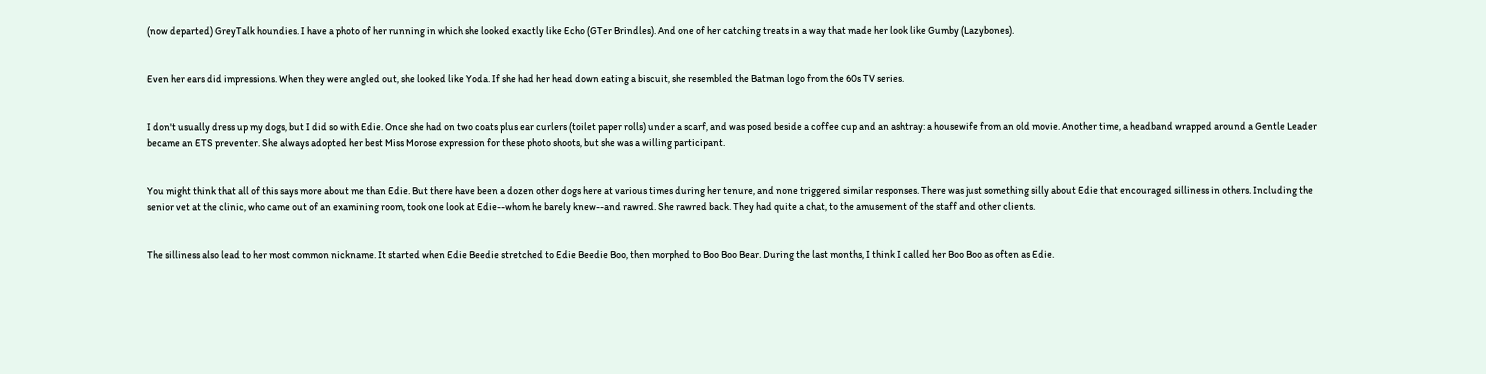(now departed) GreyTalk houndies. I have a photo of her running in which she looked exactly like Echo (GTer Brindles). And one of her catching treats in a way that made her look like Gumby (Lazybones).


Even her ears did impressions. When they were angled out, she looked like Yoda. If she had her head down eating a biscuit, she resembled the Batman logo from the 60s TV series.


I don't usually dress up my dogs, but I did so with Edie. Once she had on two coats plus ear curlers (toilet paper rolls) under a scarf, and was posed beside a coffee cup and an ashtray: a housewife from an old movie. Another time, a headband wrapped around a Gentle Leader became an ETS preventer. She always adopted her best Miss Morose expression for these photo shoots, but she was a willing participant.


You might think that all of this says more about me than Edie. But there have been a dozen other dogs here at various times during her tenure, and none triggered similar responses. There was just something silly about Edie that encouraged silliness in others. Including the senior vet at the clinic, who came out of an examining room, took one look at Edie--whom he barely knew--and rawred. She rawred back. They had quite a chat, to the amusement of the staff and other clients.


The silliness also lead to her most common nickname. It started when Edie Beedie stretched to Edie Beedie Boo, then morphed to Boo Boo Bear. During the last months, I think I called her Boo Boo as often as Edie.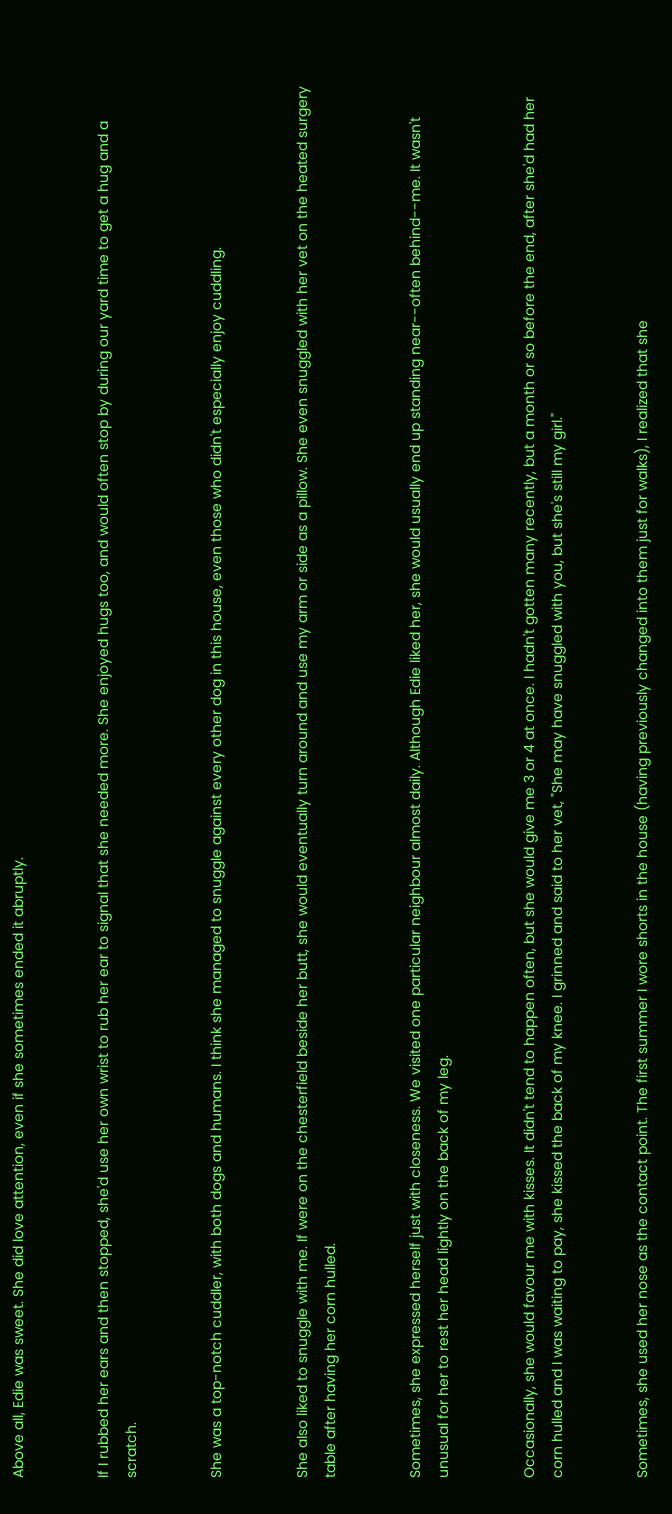Above all, Edie was sweet. She did love attention, even if she sometimes ended it abruptly.


If I rubbed her ears and then stopped, she'd use her own wrist to rub her ear to signal that she needed more. She enjoyed hugs too, and would often stop by during our yard time to get a hug and a scratch.


She was a top-notch cuddler, with both dogs and humans. I think she managed to snuggle against every other dog in this house, even those who didn't especially enjoy cuddling.


She also liked to snuggle with me. If were on the chesterfield beside her butt, she would eventually turn around and use my arm or side as a pillow. She even snuggled with her vet on the heated surgery table after having her corn hulled.


Sometimes, she expressed herself just with closeness. We visited one particular neighbour almost daily. Although Edie liked her, she would usually end up standing near--often behind--me. It wasn't unusual for her to rest her head lightly on the back of my leg.


Occasionally, she would favour me with kisses. It didn't tend to happen often, but she would give me 3 or 4 at once. I hadn't gotten many recently, but a month or so before the end, after she'd had her corn hulled and I was waiting to pay, she kissed the back of my knee. I grinned and said to her vet, "She may have snuggled with you, but she's still my girl."


Sometimes, she used her nose as the contact point. The first summer I wore shorts in the house (having previously changed into them just for walks), I realized that she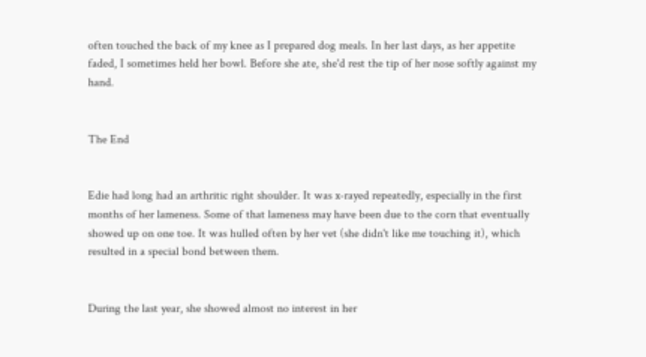often touched the back of my knee as I prepared dog meals. In her last days, as her appetite faded, I sometimes held her bowl. Before she ate, she'd rest the tip of her nose softly against my hand.


The End


Edie had long had an arthritic right shoulder. It was x-rayed repeatedly, especially in the first months of her lameness. Some of that lameness may have been due to the corn that eventually showed up on one toe. It was hulled often by her vet (she didn't like me touching it), which resulted in a special bond between them.


During the last year, she showed almost no interest in her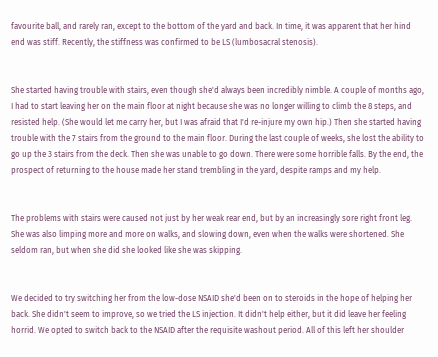favourite ball, and rarely ran, except to the bottom of the yard and back. In time, it was apparent that her hind end was stiff. Recently, the stiffness was confirmed to be LS (lumbosacral stenosis).


She started having trouble with stairs, even though she'd always been incredibly nimble. A couple of months ago, I had to start leaving her on the main floor at night because she was no longer willing to climb the 8 steps, and resisted help. (She would let me carry her, but I was afraid that I'd re-injure my own hip.) Then she started having trouble with the 7 stairs from the ground to the main floor. During the last couple of weeks, she lost the ability to go up the 3 stairs from the deck. Then she was unable to go down. There were some horrible falls. By the end, the prospect of returning to the house made her stand trembling in the yard, despite ramps and my help.


The problems with stairs were caused not just by her weak rear end, but by an increasingly sore right front leg. She was also limping more and more on walks, and slowing down, even when the walks were shortened. She seldom ran, but when she did she looked like she was skipping.


We decided to try switching her from the low-dose NSAID she'd been on to steroids in the hope of helping her back. She didn't seem to improve, so we tried the LS injection. It didn't help either, but it did leave her feeling horrid. We opted to switch back to the NSAID after the requisite washout period. All of this left her shoulder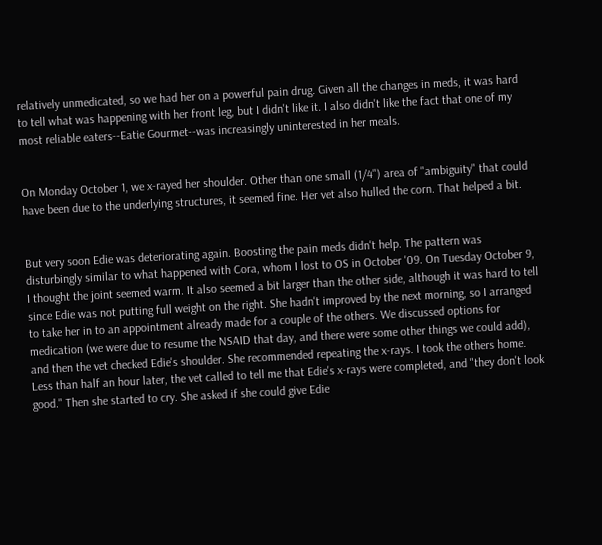relatively unmedicated, so we had her on a powerful pain drug. Given all the changes in meds, it was hard to tell what was happening with her front leg, but I didn't like it. I also didn't like the fact that one of my most reliable eaters--Eatie Gourmet--was increasingly uninterested in her meals.


On Monday October 1, we x-rayed her shoulder. Other than one small (1/4") area of "ambiguity" that could have been due to the underlying structures, it seemed fine. Her vet also hulled the corn. That helped a bit.


But very soon Edie was deteriorating again. Boosting the pain meds didn't help. The pattern was disturbingly similar to what happened with Cora, whom I lost to OS in October '09. On Tuesday October 9, I thought the joint seemed warm. It also seemed a bit larger than the other side, although it was hard to tell since Edie was not putting full weight on the right. She hadn't improved by the next morning, so I arranged to take her in to an appointment already made for a couple of the others. We discussed options for medication (we were due to resume the NSAID that day, and there were some other things we could add), and then the vet checked Edie's shoulder. She recommended repeating the x-rays. I took the others home. Less than half an hour later, the vet called to tell me that Edie's x-rays were completed, and "they don't look good." Then she started to cry. She asked if she could give Edie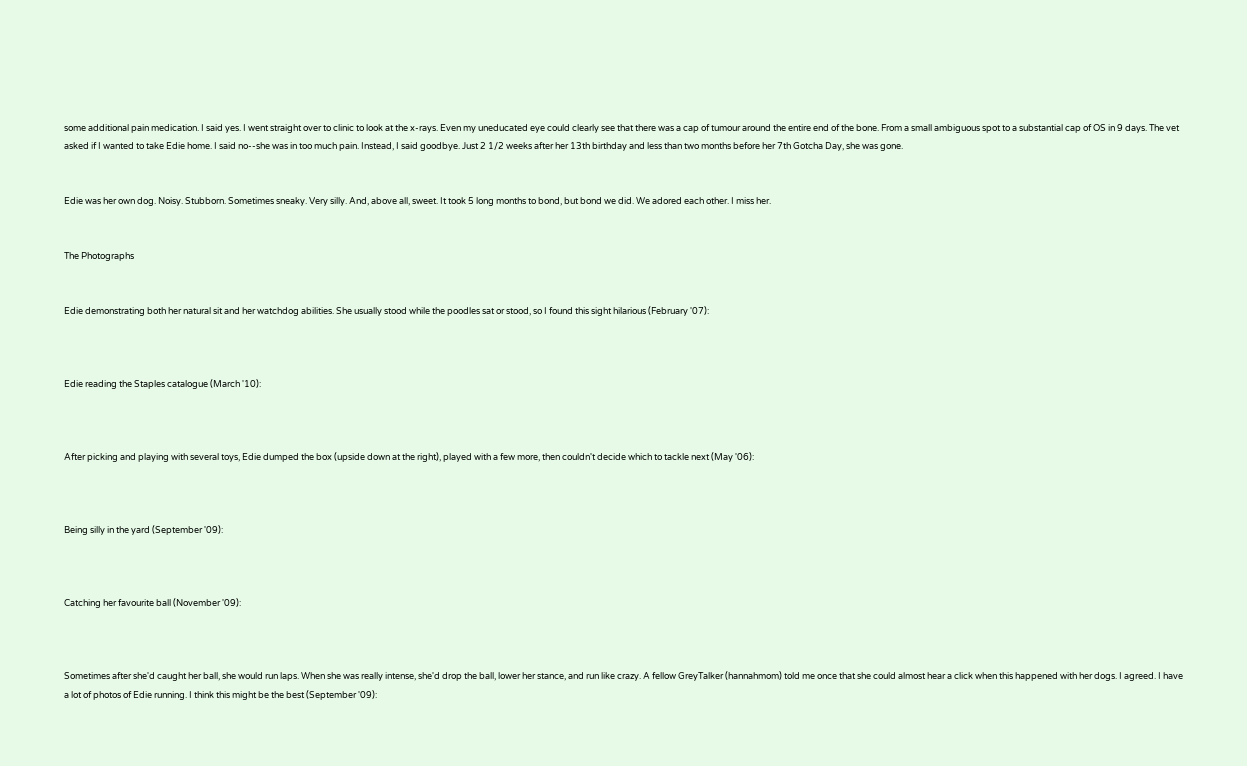some additional pain medication. I said yes. I went straight over to clinic to look at the x-rays. Even my uneducated eye could clearly see that there was a cap of tumour around the entire end of the bone. From a small ambiguous spot to a substantial cap of OS in 9 days. The vet asked if I wanted to take Edie home. I said no--she was in too much pain. Instead, I said goodbye. Just 2 1/2 weeks after her 13th birthday and less than two months before her 7th Gotcha Day, she was gone.


Edie was her own dog. Noisy. Stubborn. Sometimes sneaky. Very silly. And, above all, sweet. It took 5 long months to bond, but bond we did. We adored each other. I miss her.


The Photographs


Edie demonstrating both her natural sit and her watchdog abilities. She usually stood while the poodles sat or stood, so I found this sight hilarious (February '07):



Edie reading the Staples catalogue (March '10):



After picking and playing with several toys, Edie dumped the box (upside down at the right), played with a few more, then couldn't decide which to tackle next (May '06):



Being silly in the yard (September '09):



Catching her favourite ball (November '09):



Sometimes after she'd caught her ball, she would run laps. When she was really intense, she'd drop the ball, lower her stance, and run like crazy. A fellow GreyTalker (hannahmom) told me once that she could almost hear a click when this happened with her dogs. I agreed. I have a lot of photos of Edie running. I think this might be the best (September '09):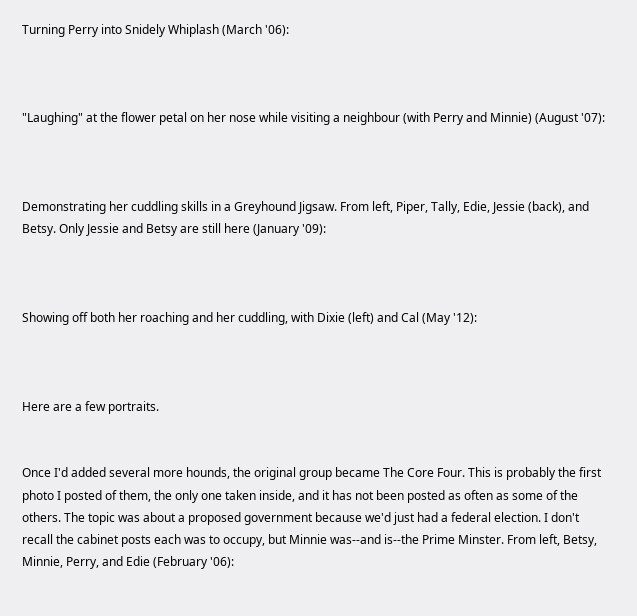Turning Perry into Snidely Whiplash (March '06):



"Laughing" at the flower petal on her nose while visiting a neighbour (with Perry and Minnie) (August '07):



Demonstrating her cuddling skills in a Greyhound Jigsaw. From left, Piper, Tally, Edie, Jessie (back), and Betsy. Only Jessie and Betsy are still here (January '09):



Showing off both her roaching and her cuddling, with Dixie (left) and Cal (May '12):



Here are a few portraits.


Once I'd added several more hounds, the original group became The Core Four. This is probably the first photo I posted of them, the only one taken inside, and it has not been posted as often as some of the others. The topic was about a proposed government because we'd just had a federal election. I don't recall the cabinet posts each was to occupy, but Minnie was--and is--the Prime Minster. From left, Betsy, Minnie, Perry, and Edie (February '06):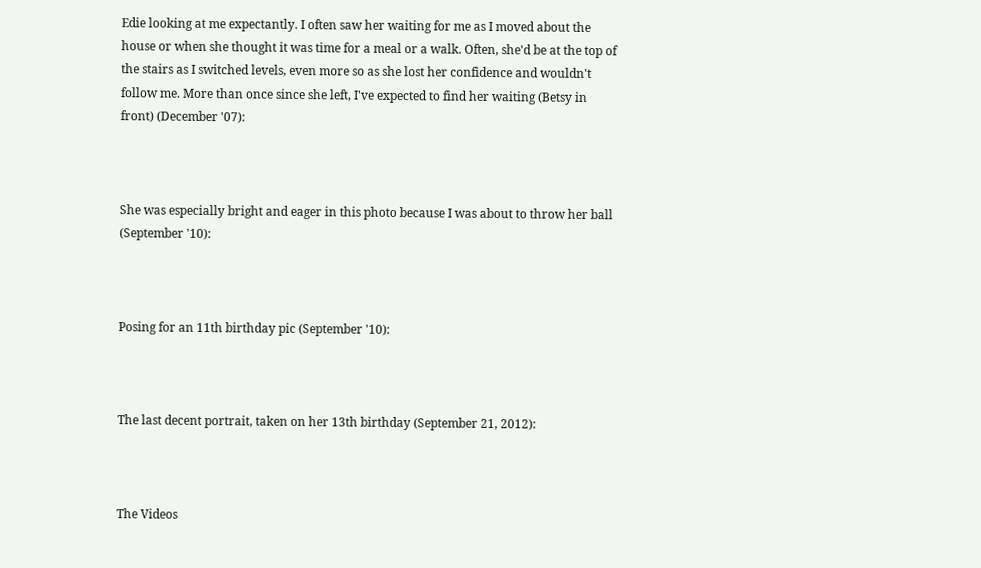Edie looking at me expectantly. I often saw her waiting for me as I moved about the house or when she thought it was time for a meal or a walk. Often, she'd be at the top of the stairs as I switched levels, even more so as she lost her confidence and wouldn't follow me. More than once since she left, I've expected to find her waiting (Betsy in front) (December '07):



She was especially bright and eager in this photo because I was about to throw her ball (September '10):



Posing for an 11th birthday pic (September '10):



The last decent portrait, taken on her 13th birthday (September 21, 2012):



The Videos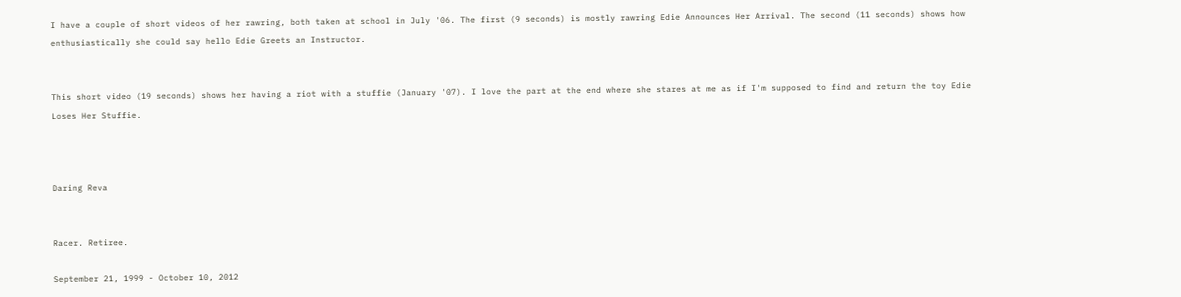I have a couple of short videos of her rawring, both taken at school in July '06. The first (9 seconds) is mostly rawring Edie Announces Her Arrival. The second (11 seconds) shows how enthusiastically she could say hello Edie Greets an Instructor.


This short video (19 seconds) shows her having a riot with a stuffie (January '07). I love the part at the end where she stares at me as if I'm supposed to find and return the toy Edie Loses Her Stuffie.



Daring Reva


Racer. Retiree.

September 21, 1999 - October 10, 2012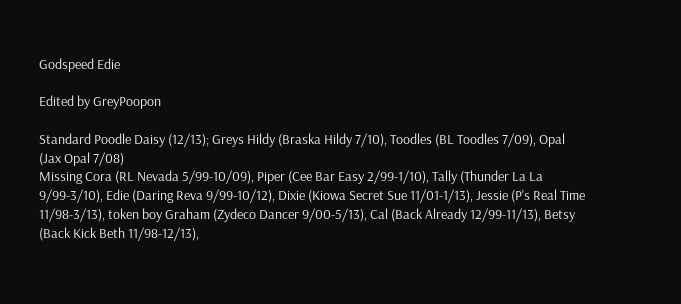Godspeed Edie

Edited by GreyPoopon

Standard Poodle Daisy (12/13); Greys Hildy (Braska Hildy 7/10), Toodles (BL Toodles 7/09), Opal (Jax Opal 7/08)
Missing Cora (RL Nevada 5/99-10/09), Piper (Cee Bar Easy 2/99-1/10), Tally (Thunder La La 9/99-3/10), Edie (Daring Reva 9/99-10/12), Dixie (Kiowa Secret Sue 11/01-1/13), Jessie (P's Real Time 11/98-3/13), token boy Graham (Zydeco Dancer 9/00-5/13), Cal (Back Already 12/99-11/13), Betsy (Back Kick Beth 11/98-12/13),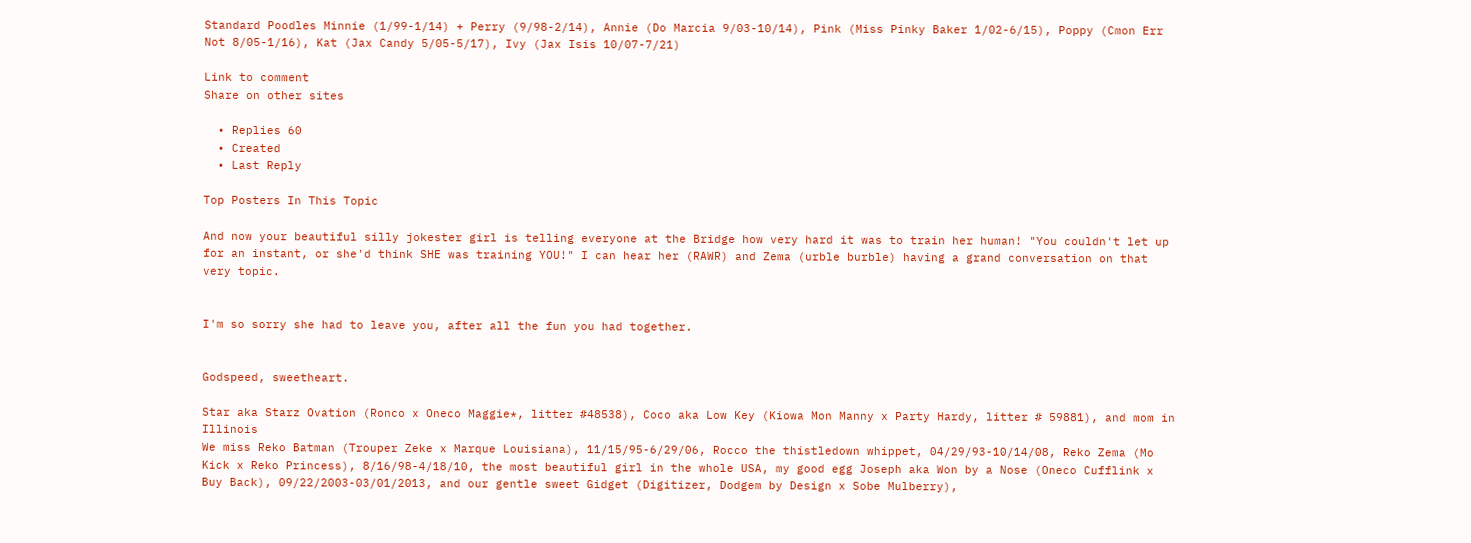Standard Poodles Minnie (1/99-1/14) + Perry (9/98-2/14), Annie (Do Marcia 9/03-10/14), Pink (Miss Pinky Baker 1/02-6/15), Poppy (Cmon Err Not 8/05-1/16), Kat (Jax Candy 5/05-5/17), Ivy (Jax Isis 10/07-7/21)

Link to comment
Share on other sites

  • Replies 60
  • Created
  • Last Reply

Top Posters In This Topic

And now your beautiful silly jokester girl is telling everyone at the Bridge how very hard it was to train her human! "You couldn't let up for an instant, or she'd think SHE was training YOU!" I can hear her (RAWR) and Zema (urble burble) having a grand conversation on that very topic.


I'm so sorry she had to leave you, after all the fun you had together.


Godspeed, sweetheart.

Star aka Starz Ovation (Ronco x Oneco Maggie*, litter #48538), Coco aka Low Key (Kiowa Mon Manny x Party Hardy, litter # 59881), and mom in Illinois
We miss Reko Batman (Trouper Zeke x Marque Louisiana), 11/15/95-6/29/06, Rocco the thistledown whippet, 04/29/93-10/14/08, Reko Zema (Mo Kick x Reko Princess), 8/16/98-4/18/10, the most beautiful girl in the whole USA, my good egg Joseph aka Won by a Nose (Oneco Cufflink x Buy Back), 09/22/2003-03/01/2013, and our gentle sweet Gidget (Digitizer, Dodgem by Design x Sobe Mulberry),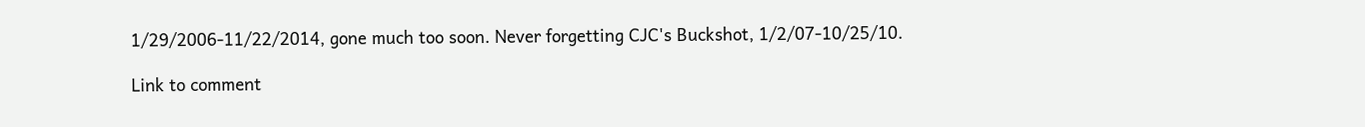1/29/2006-11/22/2014, gone much too soon. Never forgetting CJC's Buckshot, 1/2/07-10/25/10.

Link to comment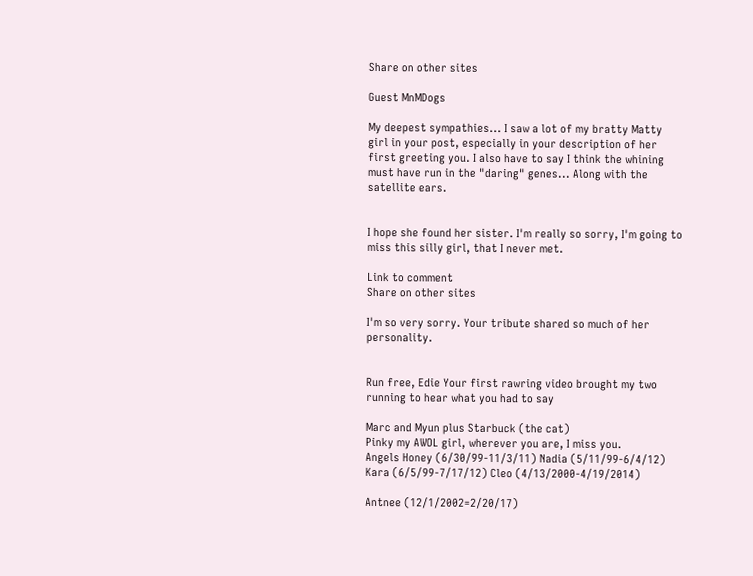Share on other sites

Guest MnMDogs

My deepest sympathies... I saw a lot of my bratty Matty girl in your post, especially in your description of her first greeting you. I also have to say I think the whining must have run in the "daring" genes... Along with the satellite ears.


I hope she found her sister. I'm really so sorry, I'm going to miss this silly girl, that I never met.

Link to comment
Share on other sites

I'm so very sorry. Your tribute shared so much of her personality.


Run free, Edie Your first rawring video brought my two running to hear what you had to say

Marc and Myun plus Starbuck (the cat)
Pinky my AWOL girl, wherever you are, I miss you.
Angels Honey (6/30/99-11/3/11) Nadia (5/11/99-6/4/12) Kara (6/5/99-7/17/12) Cleo (4/13/2000-4/19/2014)

Antnee (12/1/2002=2/20/17)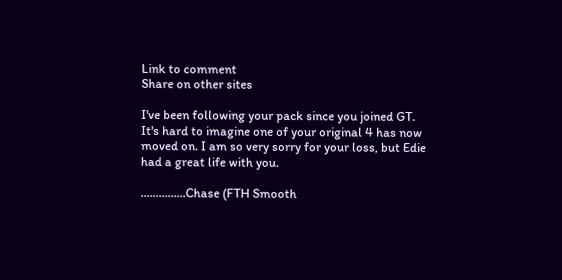Link to comment
Share on other sites

I've been following your pack since you joined GT. It's hard to imagine one of your original 4 has now moved on. I am so very sorry for your loss, but Edie had a great life with you.

...............Chase (FTH Smooth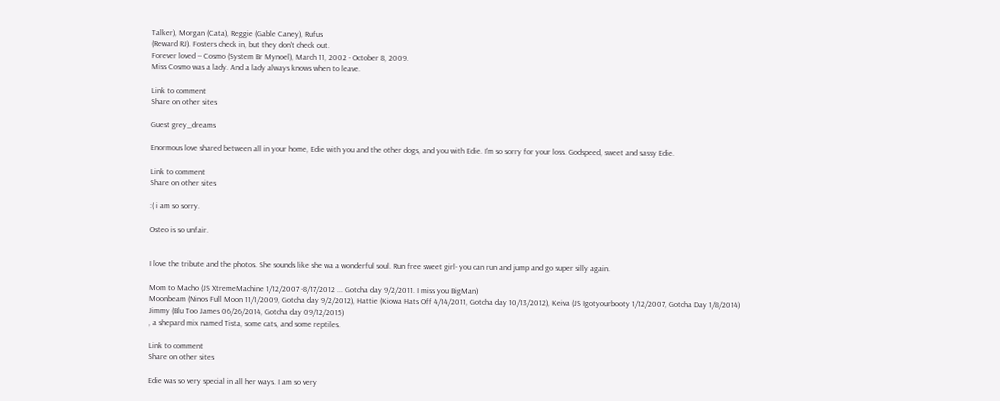Talker), Morgan (Cata), Reggie (Gable Caney), Rufus
(Reward RJ). Fosters check in, but they don't check out.
Forever loved -- Cosmo (System Br Mynoel), March 11, 2002 - October 8, 2009.
Miss Cosmo was a lady. And a lady always knows when to leave.

Link to comment
Share on other sites

Guest grey_dreams

Enormous love shared between all in your home, Edie with you and the other dogs, and you with Edie. I'm so sorry for your loss. Godspeed, sweet and sassy Edie.

Link to comment
Share on other sites

:( i am so sorry.

Osteo is so unfair.


I love the tribute and the photos. She sounds like she wa a wonderful soul. Run free sweet girl- you can run and jump and go super silly again.

Mom to Macho (JS XtremeMachine 1/12/2007 -8/17/2012 ... Gotcha day 9/2/2011. I miss you BigMan)
Moonbeam (Ninos Full Moon 11/1/2009, Gotcha day 9/2/2012), Hattie (Kiowa Hats Off 4/14/2011, Gotcha day 10/13/2012), Keiva (JS Igotyourbooty 1/12/2007, Gotcha Day 1/8/2014)
Jimmy (Blu Too James 06/26/2014, Gotcha day 09/12/2015)
, a shepard mix named Tista, some cats, and some reptiles.

Link to comment
Share on other sites

Edie was so very special in all her ways. I am so very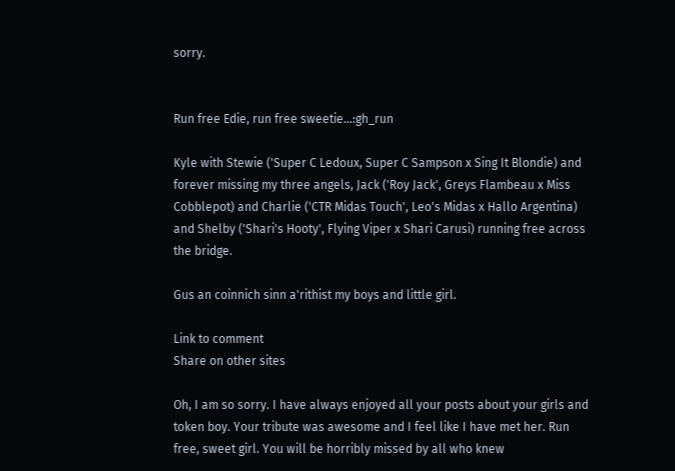sorry.


Run free Edie, run free sweetie...:gh_run

Kyle with Stewie ('Super C Ledoux, Super C Sampson x Sing It Blondie) and forever missing my three angels, Jack ('Roy Jack', Greys Flambeau x Miss Cobblepot) and Charlie ('CTR Midas Touch', Leo's Midas x Hallo Argentina) and Shelby ('Shari's Hooty', Flying Viper x Shari Carusi) running free across the bridge.

Gus an coinnich sinn a'rithist my boys and little girl.

Link to comment
Share on other sites

Oh, I am so sorry. I have always enjoyed all your posts about your girls and token boy. Your tribute was awesome and I feel like I have met her. Run free, sweet girl. You will be horribly missed by all who knew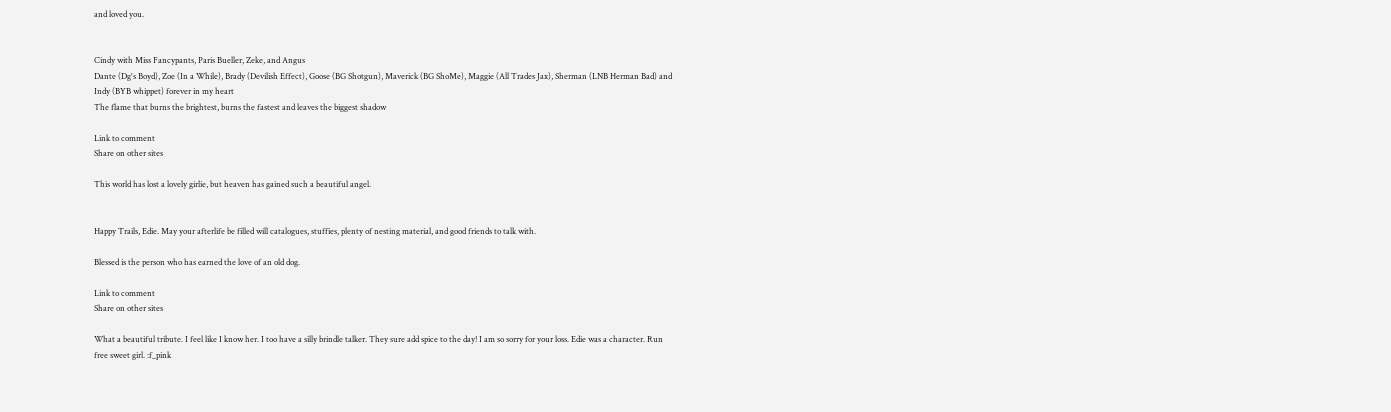and loved you.


Cindy with Miss Fancypants, Paris Bueller, Zeke, and Angus
Dante (Dg's Boyd), Zoe (In a While), Brady (Devilish Effect), Goose (BG Shotgun), Maverick (BG ShoMe), Maggie (All Trades Jax), Sherman (LNB Herman Bad) and Indy (BYB whippet) forever in my heart
The flame that burns the brightest, burns the fastest and leaves the biggest shadow

Link to comment
Share on other sites

This world has lost a lovely girlie, but heaven has gained such a beautiful angel.


Happy Trails, Edie. May your afterlife be filled will catalogues, stuffies, plenty of nesting material, and good friends to talk with.

Blessed is the person who has earned the love of an old dog.

Link to comment
Share on other sites

What a beautiful tribute. I feel like I know her. I too have a silly brindle talker. They sure add spice to the day! I am so sorry for your loss. Edie was a character. Run free sweet girl. :f_pink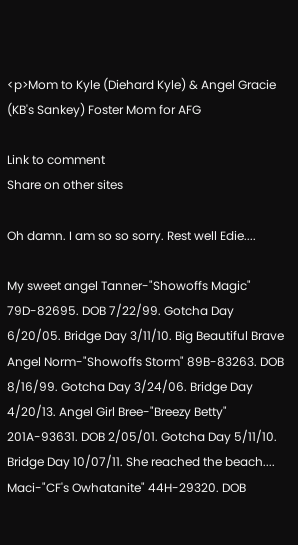<p>Mom to Kyle (Diehard Kyle) & Angel Gracie (KB's Sankey) Foster Mom for AFG

Link to comment
Share on other sites

Oh damn. I am so so sorry. Rest well Edie....

My sweet angel Tanner-"Showoffs Magic" 79D-82695. DOB 7/22/99. Gotcha Day 6/20/05. Bridge Day 3/11/10. Big Beautiful Brave Angel Norm-"Showoffs Storm" 89B-83263. DOB 8/16/99. Gotcha Day 3/24/06. Bridge Day 4/20/13. Angel Girl Bree-"Breezy Betty" 201A-93631. DOB 2/05/01. Gotcha Day 5/11/10. Bridge Day 10/07/11. She reached the beach.... Maci-"CF's Owhatanite" 44H-29320. DOB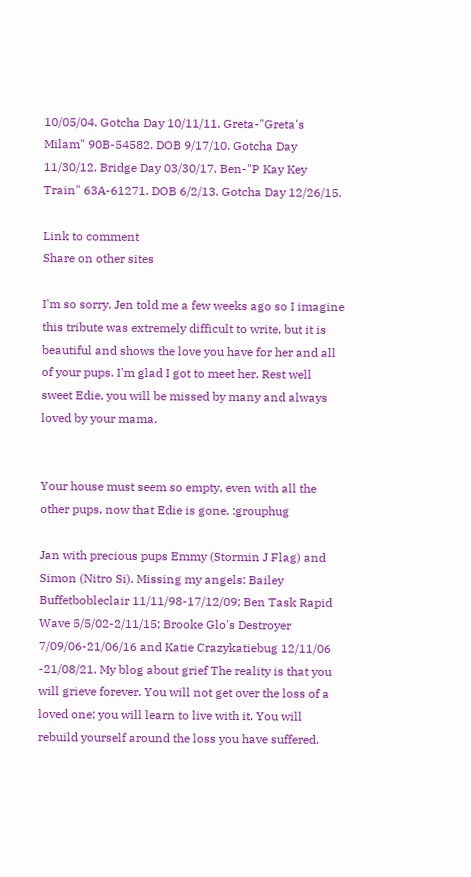10/05/04. Gotcha Day 10/11/11. Greta-"Greta's Milam" 90B-54582. DOB 9/17/10. Gotcha Day 11/30/12. Bridge Day 03/30/17. Ben-"P Kay Key Train" 63A-61271. DOB 6/2/13. Gotcha Day 12/26/15.

Link to comment
Share on other sites

I'm so sorry. Jen told me a few weeks ago so I imagine this tribute was extremely difficult to write, but it is beautiful and shows the love you have for her and all of your pups. I'm glad I got to meet her. Rest well sweet Edie, you will be missed by many and always loved by your mama.


Your house must seem so empty, even with all the other pups, now that Edie is gone. :grouphug

Jan with precious pups Emmy (Stormin J Flag) and Simon (Nitro Si). Missing my angels: Bailey Buffetbobleclair 11/11/98-17/12/09; Ben Task Rapid Wave 5/5/02-2/11/15; Brooke Glo's Destroyer 7/09/06-21/06/16 and Katie Crazykatiebug 12/11/06 -21/08/21. My blog about grief The reality is that you will grieve forever. You will not get over the loss of a loved one; you will learn to live with it. You will rebuild yourself around the loss you have suffered.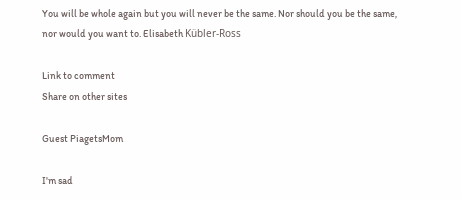You will be whole again but you will never be the same. Nor should you be the same, nor would you want to. Elisabeth Kübler-Ross

Link to comment
Share on other sites

Guest PiagetsMom

I'm sad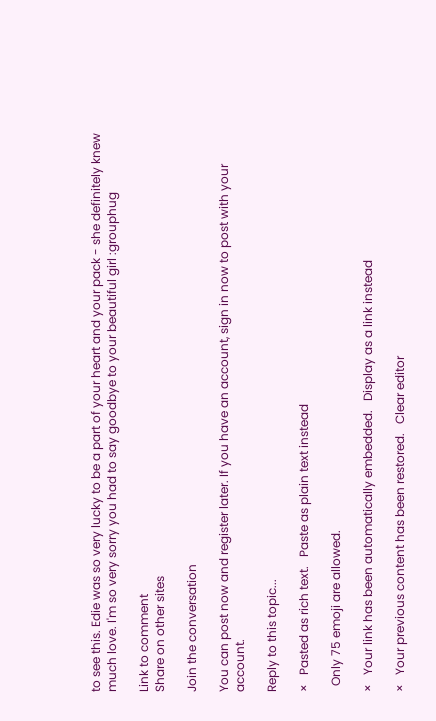to see this. Edie was so very lucky to be a part of your heart and your pack - she definitely knew much love. I'm so very sorry you had to say goodbye to your beautiful girl :grouphug

Link to comment
Share on other sites

Join the conversation

You can post now and register later. If you have an account, sign in now to post with your account.

Reply to this topic...

×   Pasted as rich text.   Paste as plain text instead

  Only 75 emoji are allowed.

×   Your link has been automatically embedded.   Display as a link instead

×   Your previous content has been restored.   Clear editor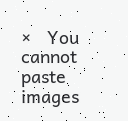×   You cannot paste images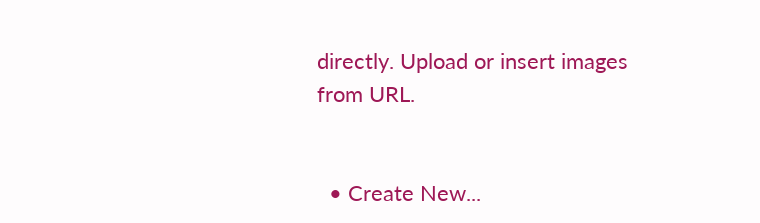directly. Upload or insert images from URL.


  • Create New...